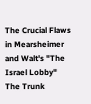The Crucial Flaws in Mearsheimer and Walt's "The Israel Lobby"
The Trunk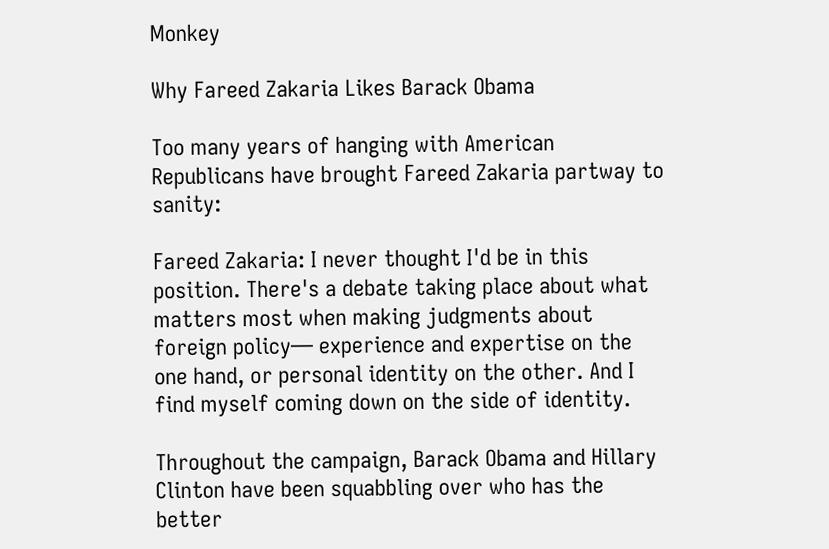Monkey

Why Fareed Zakaria Likes Barack Obama

Too many years of hanging with American Republicans have brought Fareed Zakaria partway to sanity:

Fareed Zakaria: I never thought I'd be in this position. There's a debate taking place about what matters most when making judgments about foreign policy— experience and expertise on the one hand, or personal identity on the other. And I find myself coming down on the side of identity.

Throughout the campaign, Barack Obama and Hillary Clinton have been squabbling over who has the better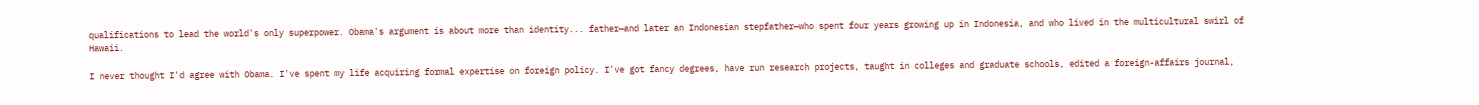qualifications to lead the world's only superpower. Obama's argument is about more than identity... father—and later an Indonesian stepfather—who spent four years growing up in Indonesia, and who lived in the multicultural swirl of Hawaii.

I never thought I'd agree with Obama. I've spent my life acquiring formal expertise on foreign policy. I've got fancy degrees, have run research projects, taught in colleges and graduate schools, edited a foreign-affairs journal,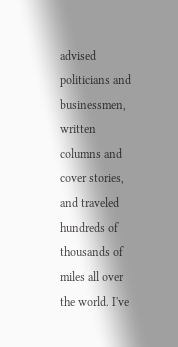advised politicians and businessmen, written columns and cover stories, and traveled hundreds of thousands of miles all over the world. I've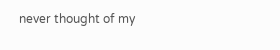never thought of my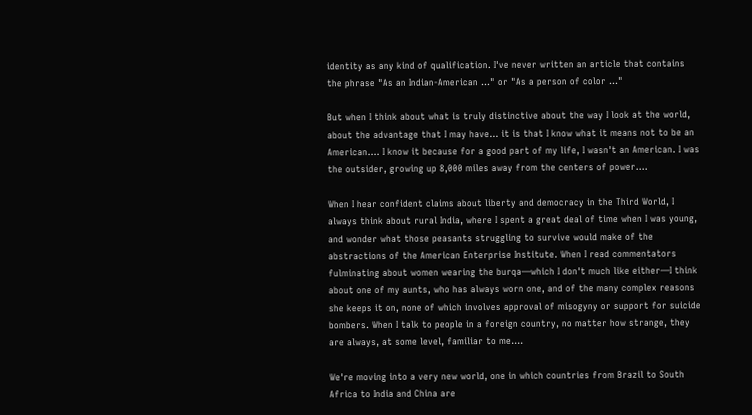identity as any kind of qualification. I've never written an article that contains the phrase "As an Indian-American ..." or "As a person of color ..."

But when I think about what is truly distinctive about the way I look at the world, about the advantage that I may have... it is that I know what it means not to be an American.... I know it because for a good part of my life, I wasn't an American. I was the outsider, growing up 8,000 miles away from the centers of power....

When I hear confident claims about liberty and democracy in the Third World, I always think about rural India, where I spent a great deal of time when I was young, and wonder what those peasants struggling to survive would make of the abstractions of the American Enterprise Institute. When I read commentators fulminating about women wearing the burqa—which I don't much like either—I think about one of my aunts, who has always worn one, and of the many complex reasons she keeps it on, none of which involves approval of misogyny or support for suicide bombers. When I talk to people in a foreign country, no matter how strange, they are always, at some level, familiar to me....

We're moving into a very new world, one in which countries from Brazil to South Africa to India and China are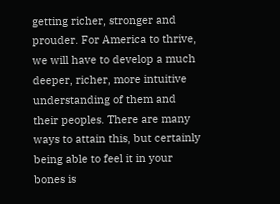getting richer, stronger and prouder. For America to thrive, we will have to develop a much deeper, richer, more intuitive understanding of them and their peoples. There are many ways to attain this, but certainly being able to feel it in your bones is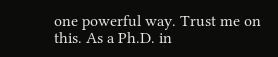one powerful way. Trust me on this. As a Ph.D. in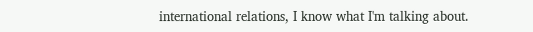international relations, I know what I'm talking about.